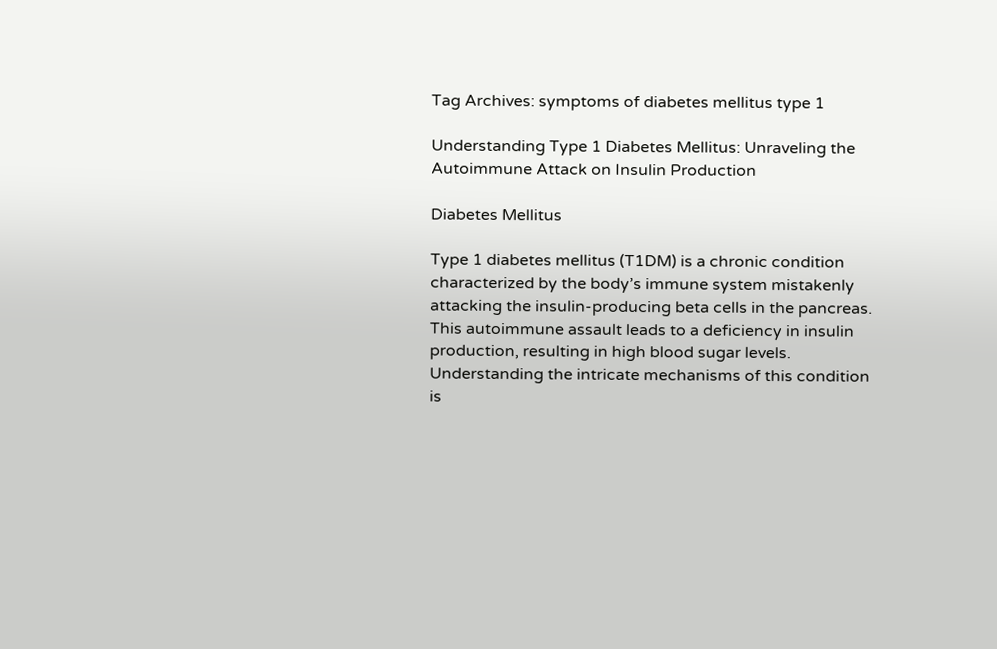Tag Archives: symptoms of diabetes mellitus type 1

Understanding Type 1 Diabetes Mellitus: Unraveling the Autoimmune Attack on Insulin Production

Diabetes Mellitus

Type 1 diabetes mellitus (T1DM) is a chronic condition characterized by the body’s immune system mistakenly attacking the insulin-producing beta cells in the pancreas. This autoimmune assault leads to a deficiency in insulin production, resulting in high blood sugar levels. Understanding the intricate mechanisms of this condition is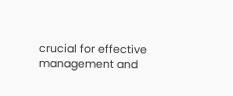crucial for effective management and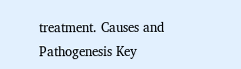treatment. Causes and Pathogenesis Key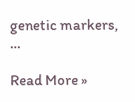genetic markers, …

Read More »